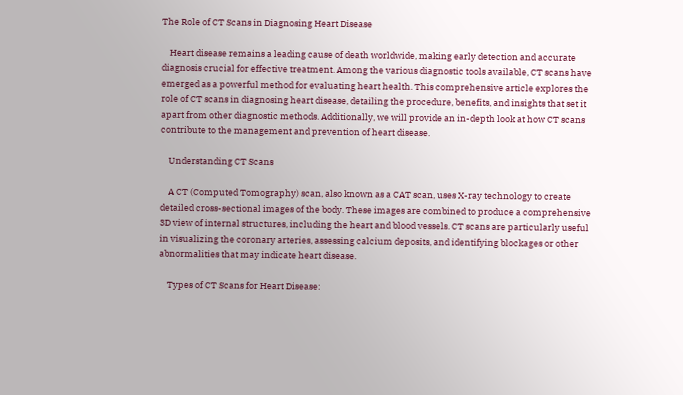The Role of CT Scans in Diagnosing Heart Disease

    Heart disease remains a leading cause of death worldwide, making early detection and accurate diagnosis crucial for effective treatment. Among the various diagnostic tools available, CT scans have emerged as a powerful method for evaluating heart health. This comprehensive article explores the role of CT scans in diagnosing heart disease, detailing the procedure, benefits, and insights that set it apart from other diagnostic methods. Additionally, we will provide an in-depth look at how CT scans contribute to the management and prevention of heart disease.

    Understanding CT Scans

    A CT (Computed Tomography) scan, also known as a CAT scan, uses X-ray technology to create detailed cross-sectional images of the body. These images are combined to produce a comprehensive 3D view of internal structures, including the heart and blood vessels. CT scans are particularly useful in visualizing the coronary arteries, assessing calcium deposits, and identifying blockages or other abnormalities that may indicate heart disease.

    Types of CT Scans for Heart Disease: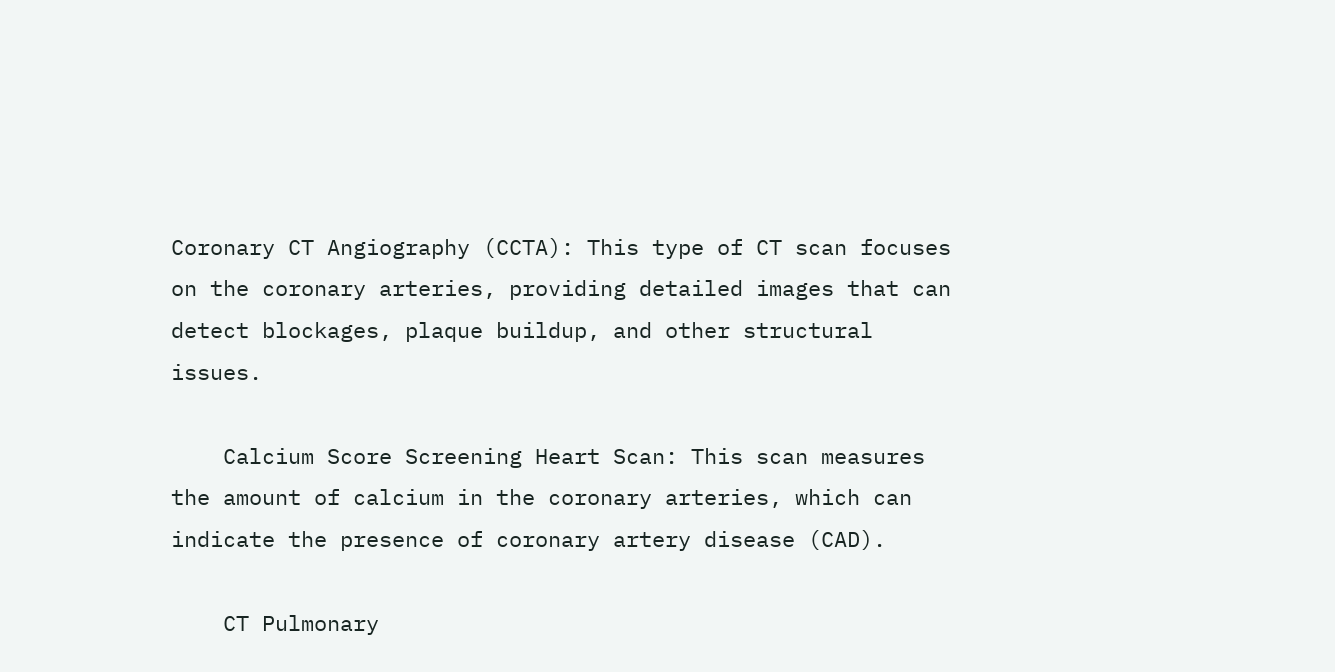Coronary CT Angiography (CCTA): This type of CT scan focuses on the coronary arteries, providing detailed images that can detect blockages, plaque buildup, and other structural issues.

    Calcium Score Screening Heart Scan: This scan measures the amount of calcium in the coronary arteries, which can indicate the presence of coronary artery disease (CAD).

    CT Pulmonary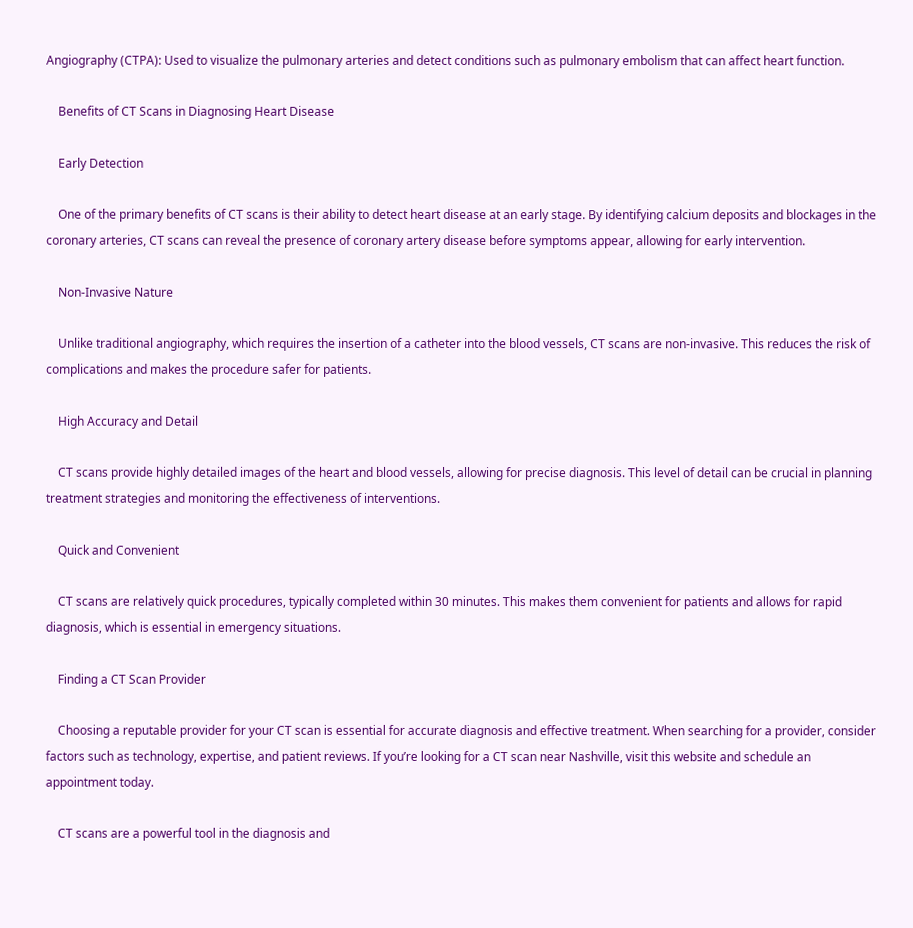Angiography (CTPA): Used to visualize the pulmonary arteries and detect conditions such as pulmonary embolism that can affect heart function.

    Benefits of CT Scans in Diagnosing Heart Disease

    Early Detection

    One of the primary benefits of CT scans is their ability to detect heart disease at an early stage. By identifying calcium deposits and blockages in the coronary arteries, CT scans can reveal the presence of coronary artery disease before symptoms appear, allowing for early intervention.

    Non-Invasive Nature

    Unlike traditional angiography, which requires the insertion of a catheter into the blood vessels, CT scans are non-invasive. This reduces the risk of complications and makes the procedure safer for patients.

    High Accuracy and Detail

    CT scans provide highly detailed images of the heart and blood vessels, allowing for precise diagnosis. This level of detail can be crucial in planning treatment strategies and monitoring the effectiveness of interventions.

    Quick and Convenient

    CT scans are relatively quick procedures, typically completed within 30 minutes. This makes them convenient for patients and allows for rapid diagnosis, which is essential in emergency situations.

    Finding a CT Scan Provider

    Choosing a reputable provider for your CT scan is essential for accurate diagnosis and effective treatment. When searching for a provider, consider factors such as technology, expertise, and patient reviews. If you’re looking for a CT scan near Nashville, visit this website and schedule an appointment today.

    CT scans are a powerful tool in the diagnosis and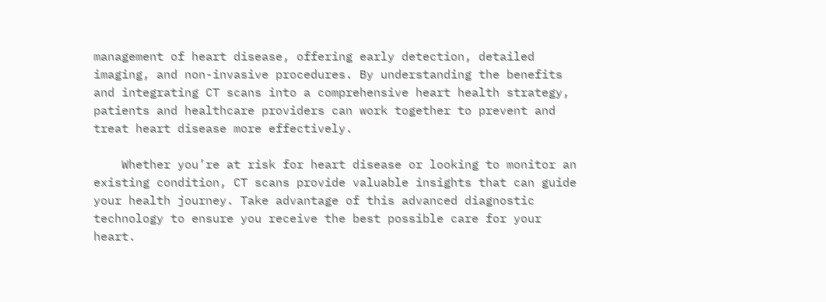management of heart disease, offering early detection, detailed imaging, and non-invasive procedures. By understanding the benefits and integrating CT scans into a comprehensive heart health strategy, patients and healthcare providers can work together to prevent and treat heart disease more effectively.

    Whether you’re at risk for heart disease or looking to monitor an existing condition, CT scans provide valuable insights that can guide your health journey. Take advantage of this advanced diagnostic technology to ensure you receive the best possible care for your heart.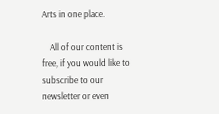Arts in one place.

    All of our content is free, if you would like to subscribe to our newsletter or even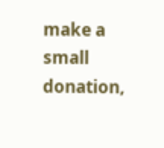make a small donation,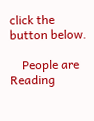click the button below.

    People are Reading